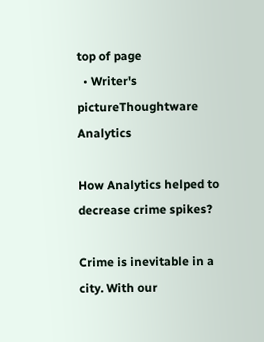top of page
  • Writer's pictureThoughtware Analytics

How Analytics helped to decrease crime spikes?

Crime is inevitable in a city. With our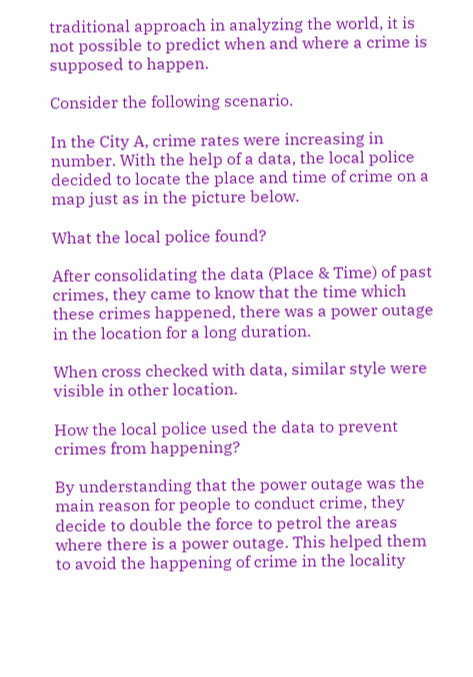traditional approach in analyzing the world, it is not possible to predict when and where a crime is supposed to happen.

Consider the following scenario.

In the City A, crime rates were increasing in number. With the help of a data, the local police decided to locate the place and time of crime on a map just as in the picture below.

What the local police found?

After consolidating the data (Place & Time) of past crimes, they came to know that the time which these crimes happened, there was a power outage in the location for a long duration.

When cross checked with data, similar style were visible in other location.

How the local police used the data to prevent crimes from happening?

By understanding that the power outage was the main reason for people to conduct crime, they decide to double the force to petrol the areas where there is a power outage. This helped them to avoid the happening of crime in the locality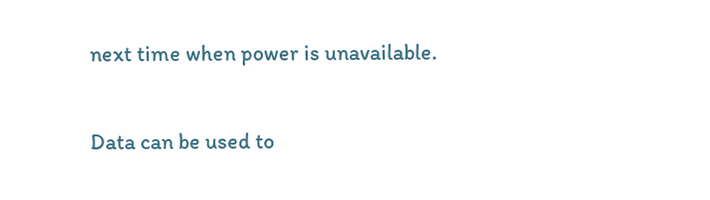next time when power is unavailable.

Data can be used to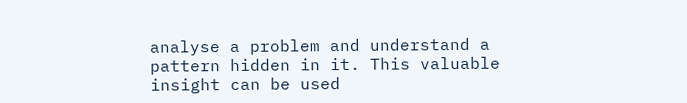analyse a problem and understand a pattern hidden in it. This valuable insight can be used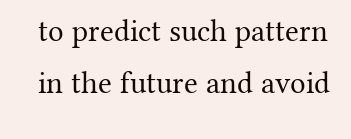to predict such pattern in the future and avoid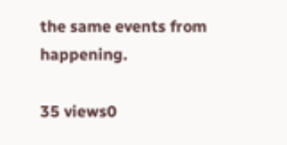the same events from happening.

35 views0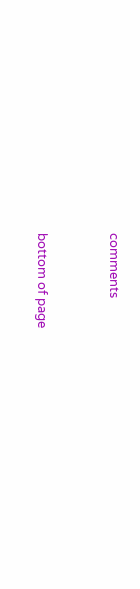comments


bottom of page